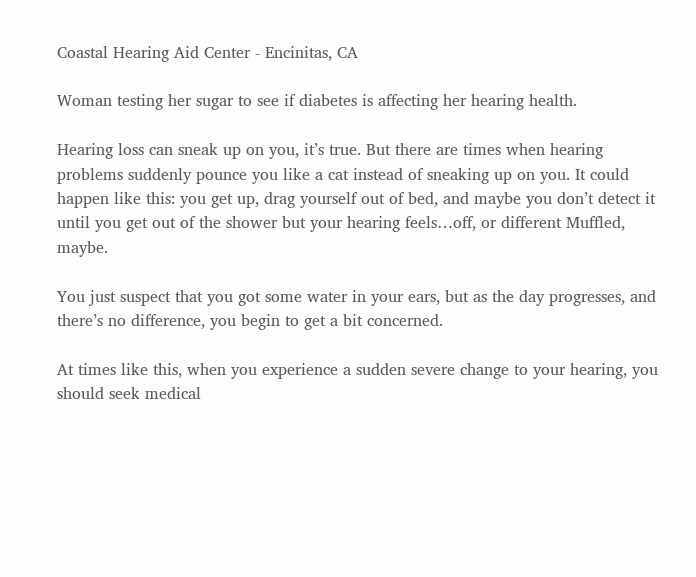Coastal Hearing Aid Center - Encinitas, CA

Woman testing her sugar to see if diabetes is affecting her hearing health.

Hearing loss can sneak up on you, it’s true. But there are times when hearing problems suddenly pounce you like a cat instead of sneaking up on you. It could happen like this: you get up, drag yourself out of bed, and maybe you don’t detect it until you get out of the shower but your hearing feels…off, or different Muffled, maybe.

You just suspect that you got some water in your ears, but as the day progresses, and there’s no difference, you begin to get a bit concerned.

At times like this, when you experience a sudden severe change to your hearing, you should seek medical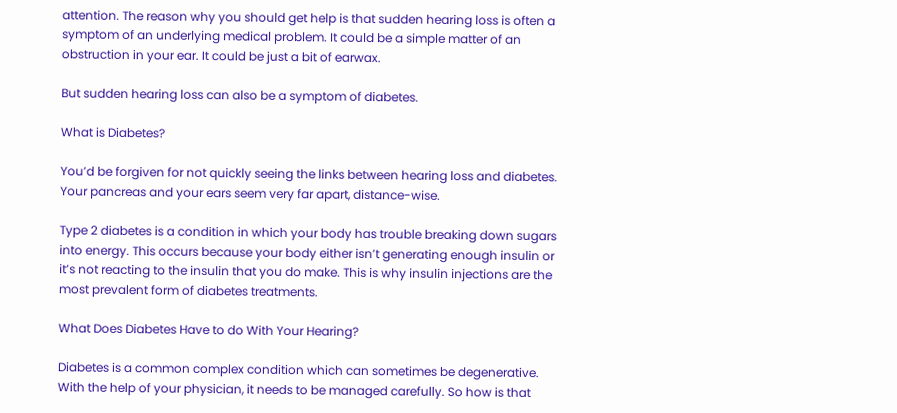attention. The reason why you should get help is that sudden hearing loss is often a symptom of an underlying medical problem. It could be a simple matter of an obstruction in your ear. It could be just a bit of earwax.

But sudden hearing loss can also be a symptom of diabetes.

What is Diabetes?

You’d be forgiven for not quickly seeing the links between hearing loss and diabetes. Your pancreas and your ears seem very far apart, distance-wise.

Type 2 diabetes is a condition in which your body has trouble breaking down sugars into energy. This occurs because your body either isn’t generating enough insulin or it’s not reacting to the insulin that you do make. This is why insulin injections are the most prevalent form of diabetes treatments.

What Does Diabetes Have to do With Your Hearing?

Diabetes is a common complex condition which can sometimes be degenerative. With the help of your physician, it needs to be managed carefully. So how is that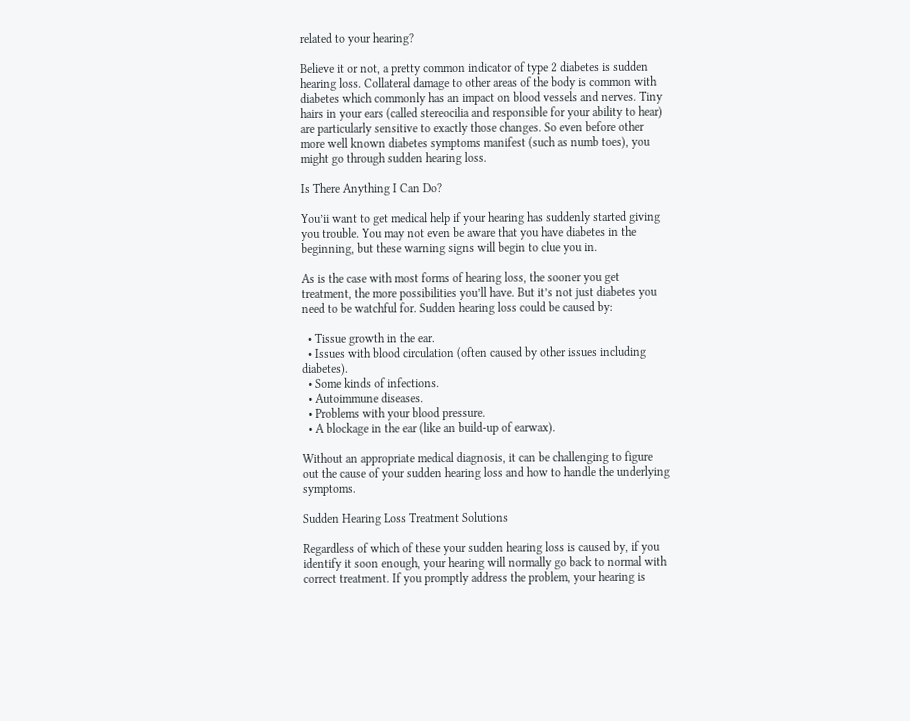related to your hearing?

Believe it or not, a pretty common indicator of type 2 diabetes is sudden hearing loss. Collateral damage to other areas of the body is common with diabetes which commonly has an impact on blood vessels and nerves. Tiny hairs in your ears (called stereocilia and responsible for your ability to hear) are particularly sensitive to exactly those changes. So even before other more well known diabetes symptoms manifest (such as numb toes), you might go through sudden hearing loss.

Is There Anything I Can Do?

You’ii want to get medical help if your hearing has suddenly started giving you trouble. You may not even be aware that you have diabetes in the beginning, but these warning signs will begin to clue you in.

As is the case with most forms of hearing loss, the sooner you get treatment, the more possibilities you’ll have. But it’s not just diabetes you need to be watchful for. Sudden hearing loss could be caused by:

  • Tissue growth in the ear.
  • Issues with blood circulation (often caused by other issues including diabetes).
  • Some kinds of infections.
  • Autoimmune diseases.
  • Problems with your blood pressure.
  • A blockage in the ear (like an build-up of earwax).

Without an appropriate medical diagnosis, it can be challenging to figure out the cause of your sudden hearing loss and how to handle the underlying symptoms.

Sudden Hearing Loss Treatment Solutions

Regardless of which of these your sudden hearing loss is caused by, if you identify it soon enough, your hearing will normally go back to normal with correct treatment. If you promptly address the problem, your hearing is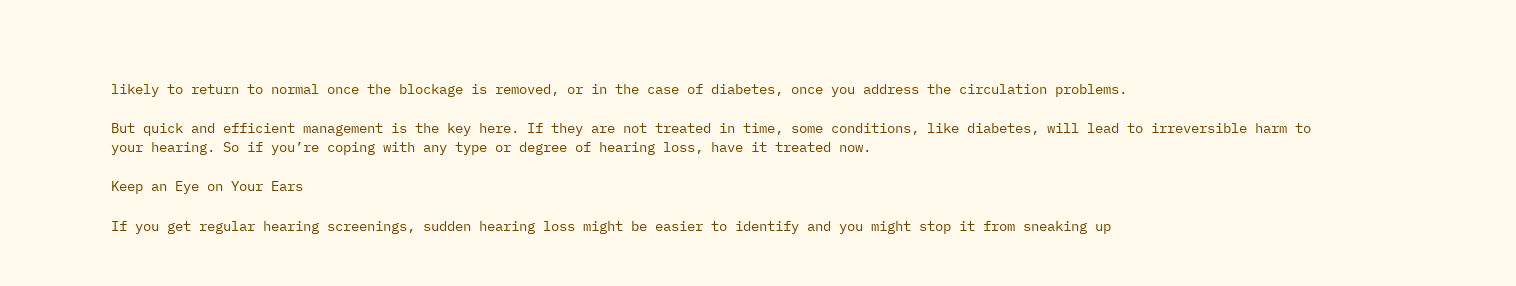likely to return to normal once the blockage is removed, or in the case of diabetes, once you address the circulation problems.

But quick and efficient management is the key here. If they are not treated in time, some conditions, like diabetes, will lead to irreversible harm to your hearing. So if you’re coping with any type or degree of hearing loss, have it treated now.

Keep an Eye on Your Ears

If you get regular hearing screenings, sudden hearing loss might be easier to identify and you might stop it from sneaking up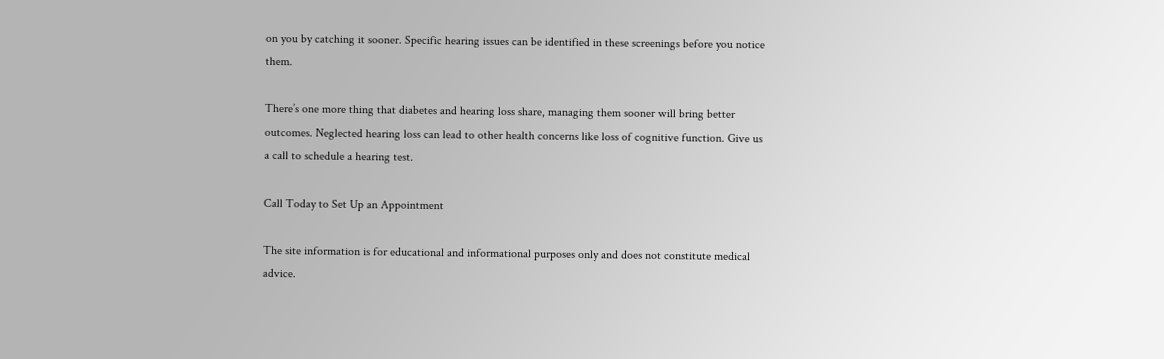on you by catching it sooner. Specific hearing issues can be identified in these screenings before you notice them.

There’s one more thing that diabetes and hearing loss share, managing them sooner will bring better outcomes. Neglected hearing loss can lead to other health concerns like loss of cognitive function. Give us a call to schedule a hearing test.

Call Today to Set Up an Appointment

The site information is for educational and informational purposes only and does not constitute medical advice.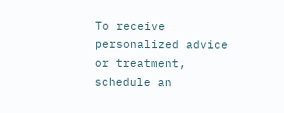To receive personalized advice or treatment, schedule an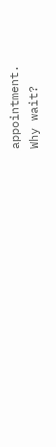appointment.
Why wait?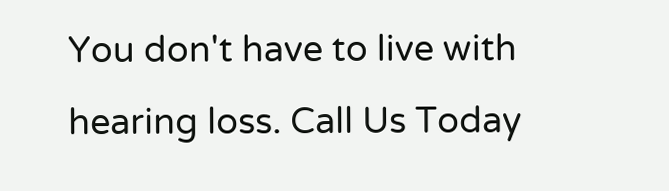You don't have to live with hearing loss. Call Us Today